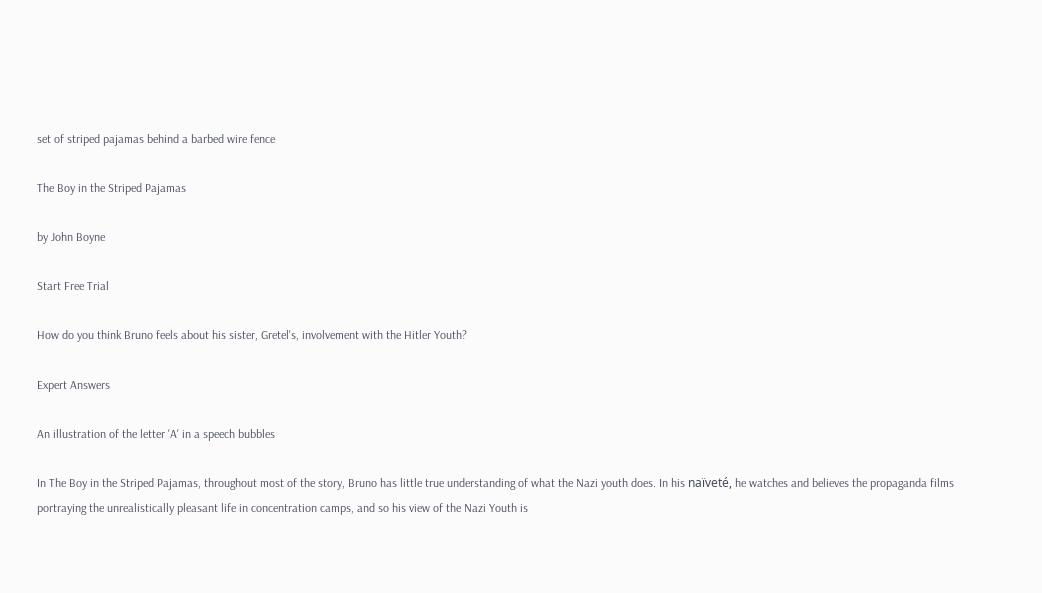set of striped pajamas behind a barbed wire fence

The Boy in the Striped Pajamas

by John Boyne

Start Free Trial

How do you think Bruno feels about his sister, Gretel's, involvement with the Hitler Youth?

Expert Answers

An illustration of the letter 'A' in a speech bubbles

In The Boy in the Striped Pajamas, throughout most of the story, Bruno has little true understanding of what the Nazi youth does. In his naïveté, he watches and believes the propaganda films portraying the unrealistically pleasant life in concentration camps, and so his view of the Nazi Youth is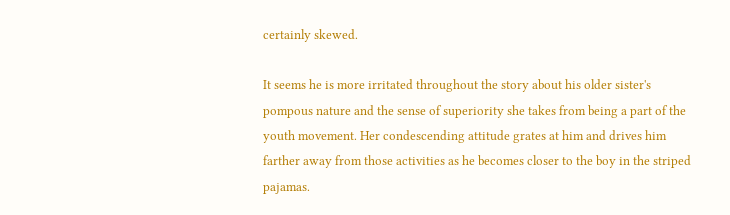certainly skewed.

It seems he is more irritated throughout the story about his older sister's pompous nature and the sense of superiority she takes from being a part of the youth movement. Her condescending attitude grates at him and drives him farther away from those activities as he becomes closer to the boy in the striped pajamas.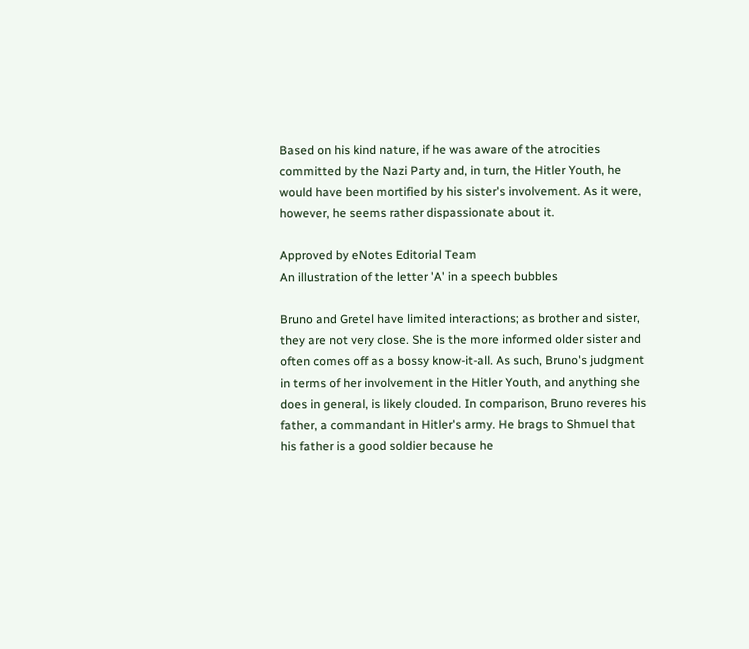Based on his kind nature, if he was aware of the atrocities committed by the Nazi Party and, in turn, the Hitler Youth, he would have been mortified by his sister's involvement. As it were, however, he seems rather dispassionate about it.

Approved by eNotes Editorial Team
An illustration of the letter 'A' in a speech bubbles

Bruno and Gretel have limited interactions; as brother and sister, they are not very close. She is the more informed older sister and often comes off as a bossy know-it-all. As such, Bruno's judgment in terms of her involvement in the Hitler Youth, and anything she does in general, is likely clouded. In comparison, Bruno reveres his father, a commandant in Hitler's army. He brags to Shmuel that his father is a good soldier because he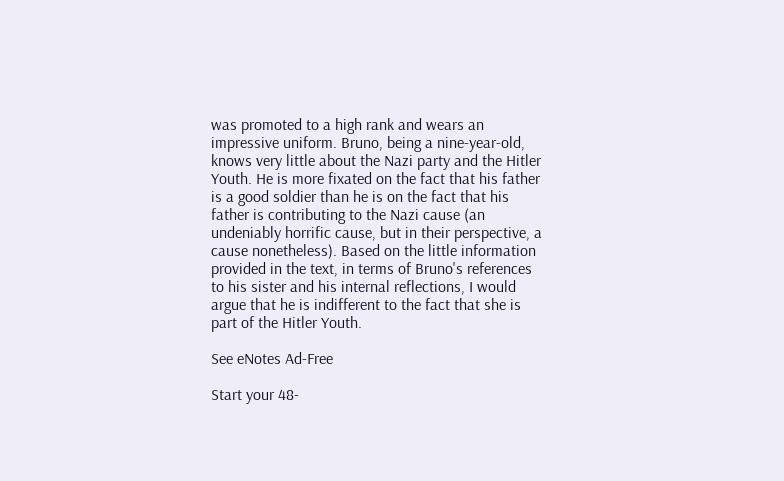was promoted to a high rank and wears an impressive uniform. Bruno, being a nine-year-old, knows very little about the Nazi party and the Hitler Youth. He is more fixated on the fact that his father is a good soldier than he is on the fact that his father is contributing to the Nazi cause (an undeniably horrific cause, but in their perspective, a cause nonetheless). Based on the little information provided in the text, in terms of Bruno's references to his sister and his internal reflections, I would argue that he is indifferent to the fact that she is part of the Hitler Youth.

See eNotes Ad-Free

Start your 48-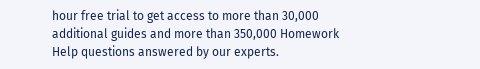hour free trial to get access to more than 30,000 additional guides and more than 350,000 Homework Help questions answered by our experts.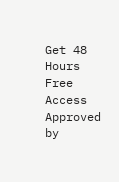Get 48 Hours Free Access
Approved by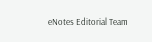eNotes Editorial Team